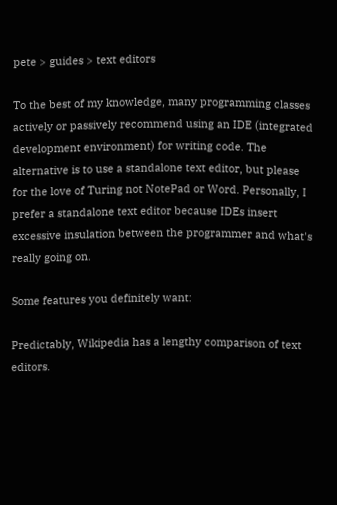pete > guides > text editors

To the best of my knowledge, many programming classes actively or passively recommend using an IDE (integrated development environment) for writing code. The alternative is to use a standalone text editor, but please for the love of Turing not NotePad or Word. Personally, I prefer a standalone text editor because IDEs insert excessive insulation between the programmer and what's really going on.

Some features you definitely want:

Predictably, Wikipedia has a lengthy comparison of text editors.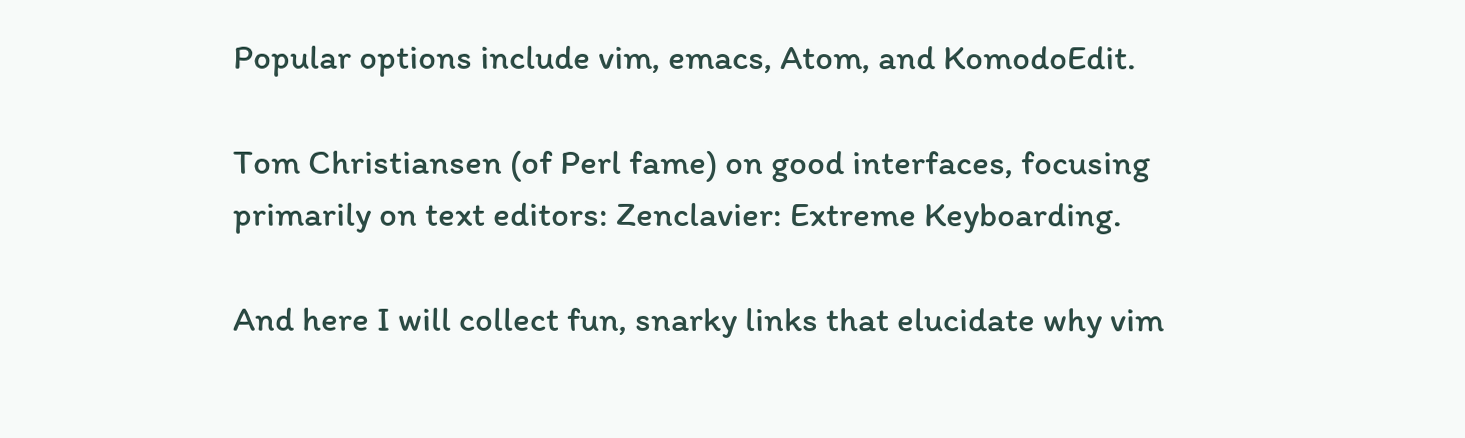Popular options include vim, emacs, Atom, and KomodoEdit.

Tom Christiansen (of Perl fame) on good interfaces, focusing primarily on text editors: Zenclavier: Extreme Keyboarding.

And here I will collect fun, snarky links that elucidate why vim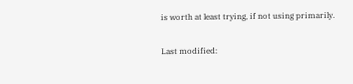is worth at least trying, if not using primarily.

Last modified: